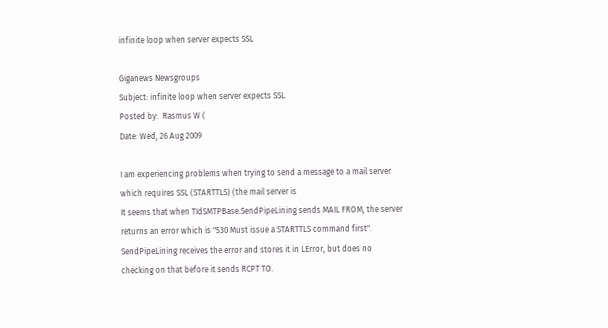infinite loop when server expects SSL

Giganews Newsgroups
Subject: infinite loop when server expects SSL
Posted by:  Rasmus W (
Date: Wed, 26 Aug 2009

I am experiencing problems when trying to send a message to a mail server
which requires SSL (STARTTLS) (the mail server is
It seems that when TIdSMTPBase.SendPipeLining sends MAIL FROM, the server
returns an error which is "530 Must issue a STARTTLS command first".
SendPipeLining receives the error and stores it in LError, but does no
checking on that before it sends RCPT TO.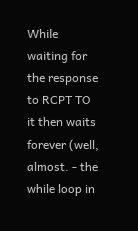While waiting for the response to RCPT TO it then waits forever (well,
almost. - the while loop in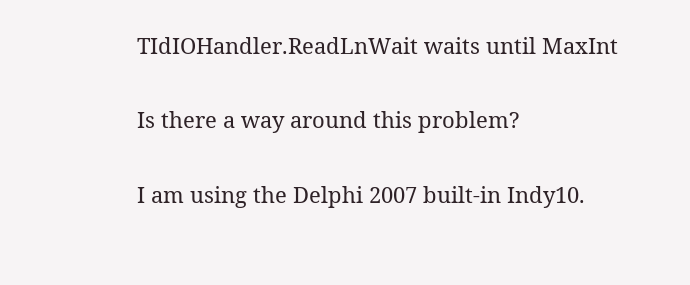TIdIOHandler.ReadLnWait waits until MaxInt

Is there a way around this problem?

I am using the Delphi 2007 built-in Indy10.